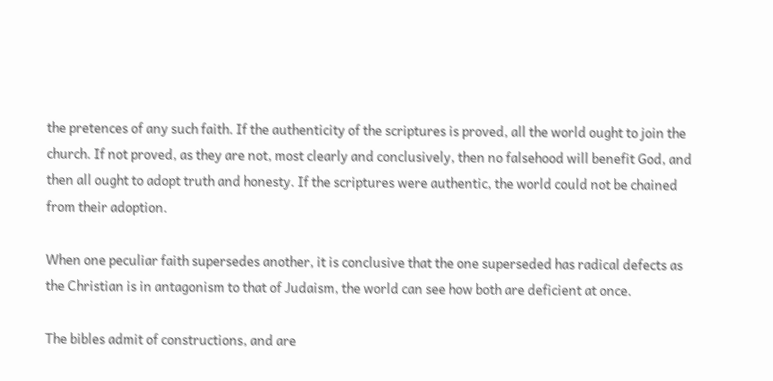the pretences of any such faith. If the authenticity of the scriptures is proved, all the world ought to join the church. If not proved, as they are not, most clearly and conclusively, then no falsehood will benefit God, and then all ought to adopt truth and honesty. If the scriptures were authentic, the world could not be chained from their adoption.

When one peculiar faith supersedes another, it is conclusive that the one superseded has radical defects as the Christian is in antagonism to that of Judaism, the world can see how both are deficient at once.

The bibles admit of constructions, and are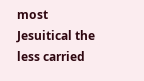most Jesuitical the less carried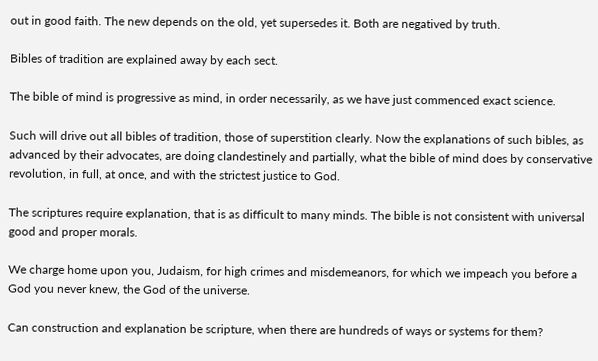out in good faith. The new depends on the old, yet supersedes it. Both are negatived by truth.

Bibles of tradition are explained away by each sect.

The bible of mind is progressive as mind, in order necessarily, as we have just commenced exact science.

Such will drive out all bibles of tradition, those of superstition clearly. Now the explanations of such bibles, as advanced by their advocates, are doing clandestinely and partially, what the bible of mind does by conservative revolution, in full, at once, and with the strictest justice to God.

The scriptures require explanation, that is as difficult to many minds. The bible is not consistent with universal good and proper morals.

We charge home upon you, Judaism, for high crimes and misdemeanors, for which we impeach you before a God you never knew, the God of the universe.

Can construction and explanation be scripture, when there are hundreds of ways or systems for them?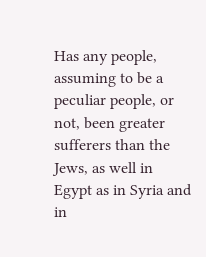Has any people, assuming to be a peculiar people, or not, been greater sufferers than the Jews, as well in Egypt as in Syria and in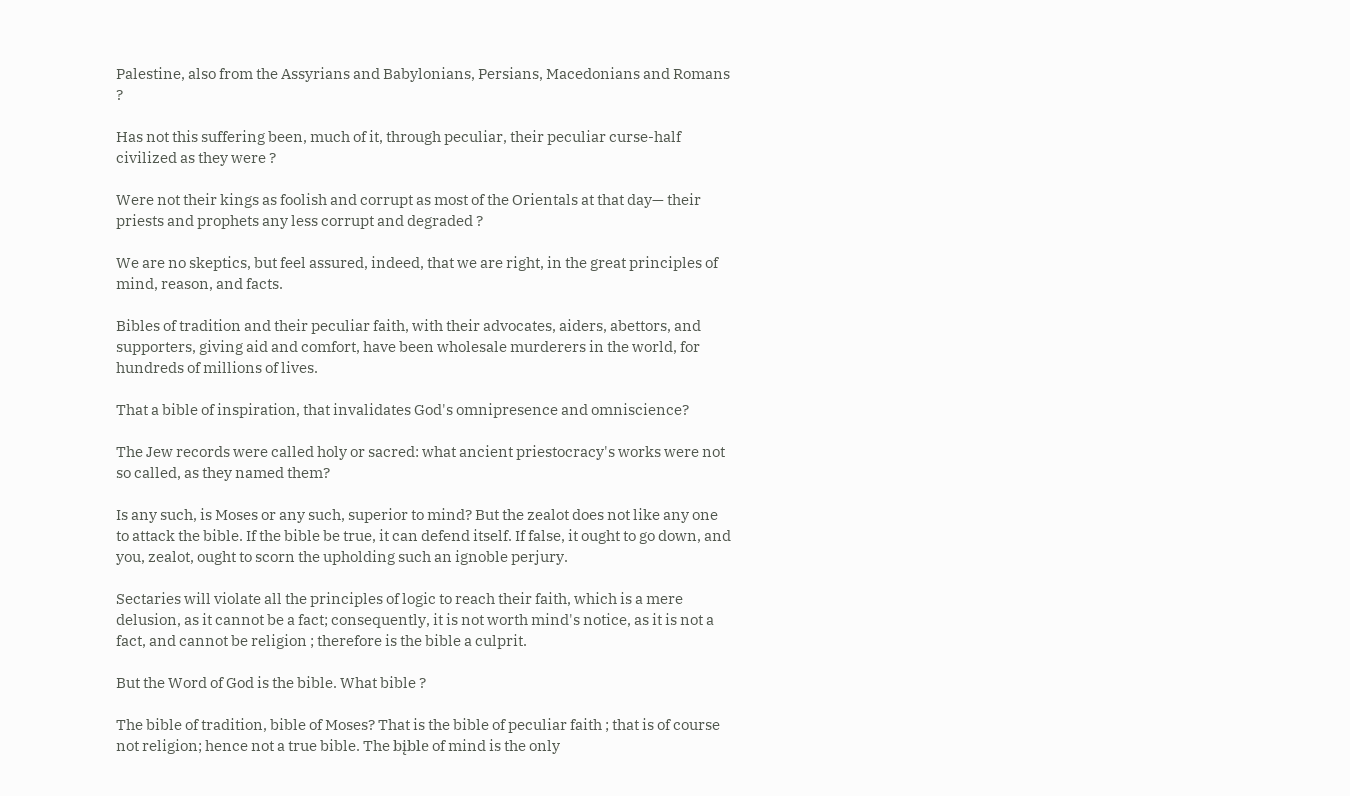Palestine, also from the Assyrians and Babylonians, Persians, Macedonians and Romans ?

Has not this suffering been, much of it, through peculiar, their peculiar curse-half civilized as they were ?

Were not their kings as foolish and corrupt as most of the Orientals at that day— their priests and prophets any less corrupt and degraded ?

We are no skeptics, but feel assured, indeed, that we are right, in the great principles of mind, reason, and facts.

Bibles of tradition and their peculiar faith, with their advocates, aiders, abettors, and supporters, giving aid and comfort, have been wholesale murderers in the world, for hundreds of millions of lives.

That a bible of inspiration, that invalidates God's omnipresence and omniscience?

The Jew records were called holy or sacred: what ancient priestocracy's works were not so called, as they named them?

Is any such, is Moses or any such, superior to mind? But the zealot does not like any one to attack the bible. If the bible be true, it can defend itself. If false, it ought to go down, and you, zealot, ought to scorn the upholding such an ignoble perjury.

Sectaries will violate all the principles of logic to reach their faith, which is a mere delusion, as it cannot be a fact; consequently, it is not worth mind's notice, as it is not a fact, and cannot be religion ; therefore is the bible a culprit.

But the Word of God is the bible. What bible ?

The bible of tradition, bible of Moses? That is the bible of peculiar faith ; that is of course not religion; hence not a true bible. The bįble of mind is the only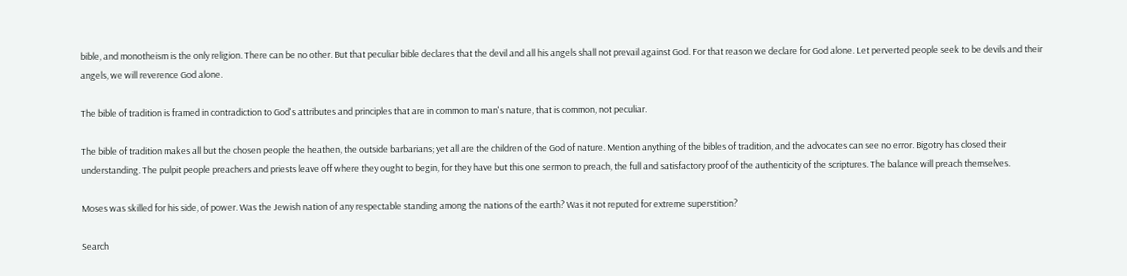bible, and monotheism is the only religion. There can be no other. But that peculiar bible declares that the devil and all his angels shall not prevail against God. For that reason we declare for God alone. Let perverted people seek to be devils and their angels, we will reverence God alone.

The bible of tradition is framed in contradiction to God's attributes and principles that are in common to man's nature, that is common, not peculiar.

The bible of tradition makes all but the chosen people the heathen, the outside barbarians; yet all are the children of the God of nature. Mention anything of the bibles of tradition, and the advocates can see no error. Bigotry has closed their understanding. The pulpit people preachers and priests leave off where they ought to begin, for they have but this one sermon to preach, the full and satisfactory proof of the authenticity of the scriptures. The balance will preach themselves.

Moses was skilled for his side, of power. Was the Jewish nation of any respectable standing among the nations of the earth? Was it not reputed for extreme superstition?

Search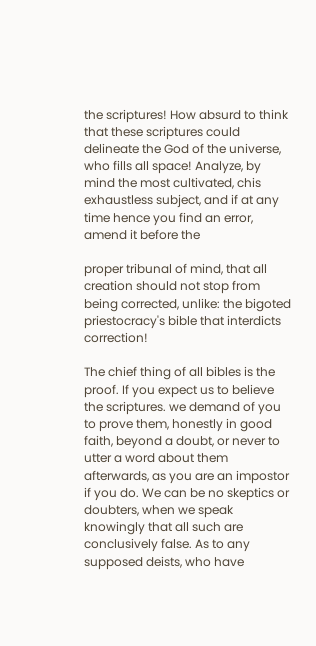the scriptures! How absurd to think that these scriptures could delineate the God of the universe, who fills all space! Analyze, by mind the most cultivated, chis exhaustless subject, and if at any time hence you find an error, amend it before the

proper tribunal of mind, that all creation should not stop from being corrected, unlike: the bigoted priestocracy's bible that interdicts correction!

The chief thing of all bibles is the proof. If you expect us to believe the scriptures. we demand of you to prove them, honestly in good faith, beyond a doubt, or never to utter a word about them afterwards, as you are an impostor if you do. We can be no skeptics or doubters, when we speak knowingly that all such are conclusively false. As to any supposed deists, who have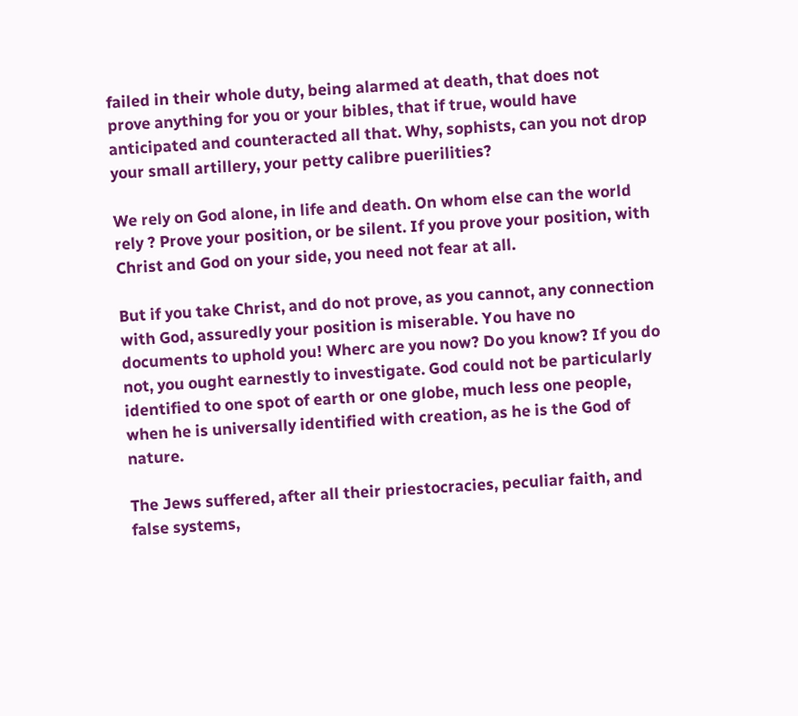failed in their whole duty, being alarmed at death, that does not prove anything for you or your bibles, that if true, would have anticipated and counteracted all that. Why, sophists, can you not drop your small artillery, your petty calibre puerilities?

We rely on God alone, in life and death. On whom else can the world rely ? Prove your position, or be silent. If you prove your position, with Christ and God on your side, you need not fear at all.

But if you take Christ, and do not prove, as you cannot, any connection with God, assuredly your position is miserable. You have no documents to uphold you! Wherc are you now? Do you know? If you do not, you ought earnestly to investigate. God could not be particularly identified to one spot of earth or one globe, much less one people, when he is universally identified with creation, as he is the God of nature.

The Jews suffered, after all their priestocracies, peculiar faith, and false systems,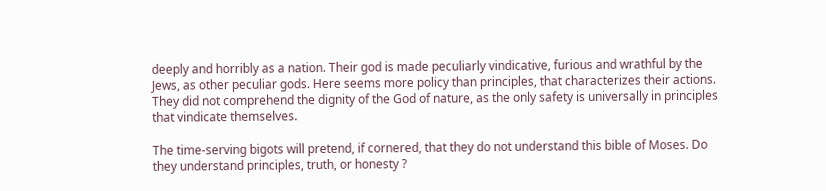deeply and horribly as a nation. Their god is made peculiarly vindicative, furious and wrathful by the Jews, as other peculiar gods. Here seems more policy than principles, that characterizes their actions. They did not comprehend the dignity of the God of nature, as the only safety is universally in principles that vindicate themselves.

The time-serving bigots will pretend, if cornered, that they do not understand this bible of Moses. Do they understand principles, truth, or honesty ?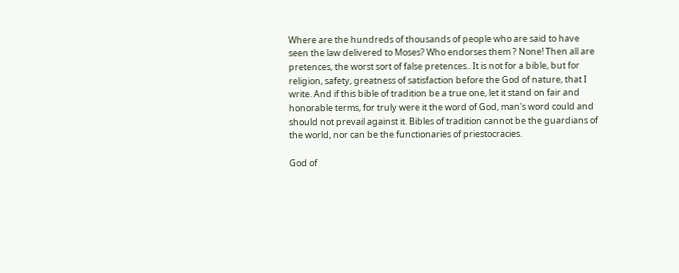Where are the hundreds of thousands of people who are said to have seen the law delivered to Moses? Who endorses them ? None! Then all are pretences, the worst sort of false pretences.. It is not for a bible, but for religion, safety, greatness of satisfaction before the God of nature, that I write. And if this bible of tradition be a true one, let it stand on fair and honorable terms, for truly were it the word of God, man's word could and should not prevail against it. Bibles of tradition cannot be the guardians of the world, nor can be the functionaries of priestocracies.

God of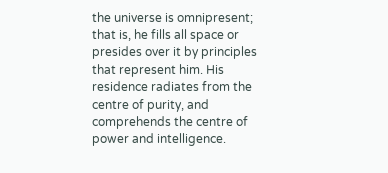the universe is omnipresent; that is, he fills all space or presides over it by principles that represent him. His residence radiates from the centre of purity, and comprehends the centre of power and intelligence.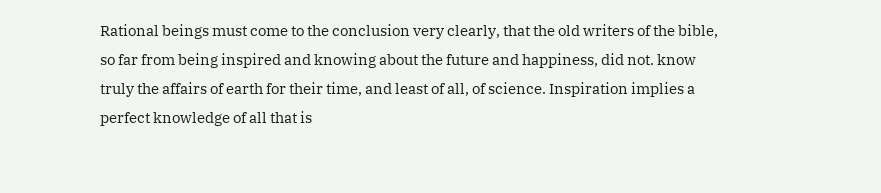Rational beings must come to the conclusion very clearly, that the old writers of the bible, so far from being inspired and knowing about the future and happiness, did not. know truly the affairs of earth for their time, and least of all, of science. Inspiration implies a perfect knowledge of all that is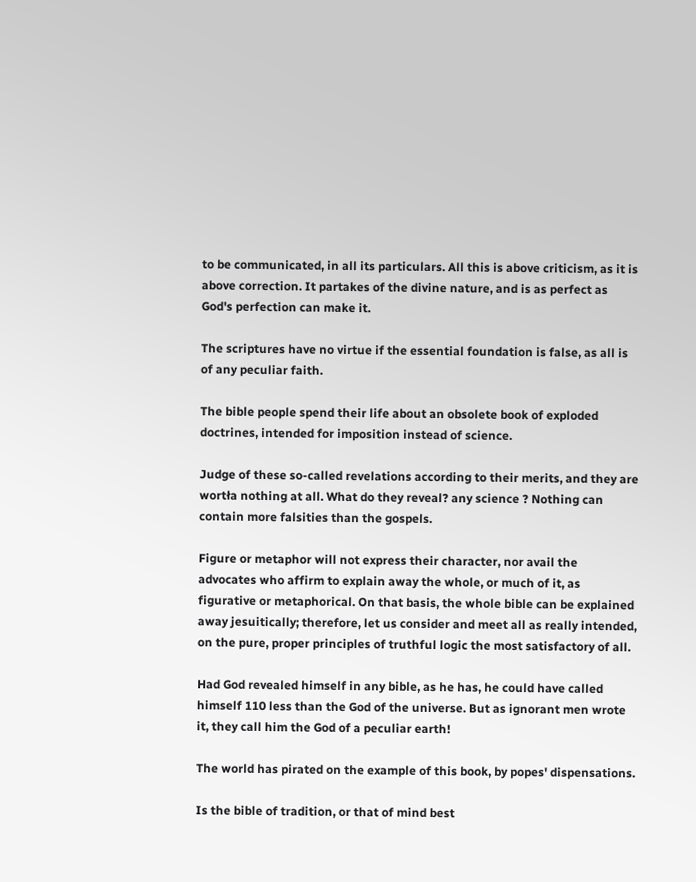to be communicated, in all its particulars. All this is above criticism, as it is above correction. It partakes of the divine nature, and is as perfect as God's perfection can make it.

The scriptures have no virtue if the essential foundation is false, as all is of any peculiar faith.

The bible people spend their life about an obsolete book of exploded doctrines, intended for imposition instead of science.

Judge of these so-called revelations according to their merits, and they are wortła nothing at all. What do they reveal? any science ? Nothing can contain more falsities than the gospels.

Figure or metaphor will not express their character, nor avail the advocates who affirm to explain away the whole, or much of it, as figurative or metaphorical. On that basis, the whole bible can be explained away jesuitically; therefore, let us consider and meet all as really intended, on the pure, proper principles of truthful logic the most satisfactory of all.

Had God revealed himself in any bible, as he has, he could have called himself 110 less than the God of the universe. But as ignorant men wrote it, they call him the God of a peculiar earth!

The world has pirated on the example of this book, by popes' dispensations.

Is the bible of tradition, or that of mind best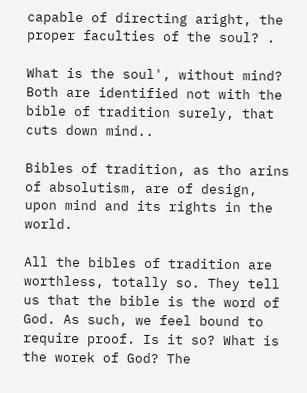capable of directing aright, the proper faculties of the soul? .

What is the soul', without mind? Both are identified not with the bible of tradition surely, that cuts down mind..

Bibles of tradition, as tho arins of absolutism, are of design, upon mind and its rights in the world.

All the bibles of tradition are worthless, totally so. They tell us that the bible is the word of God. As such, we feel bound to require proof. Is it so? What is the worek of God? The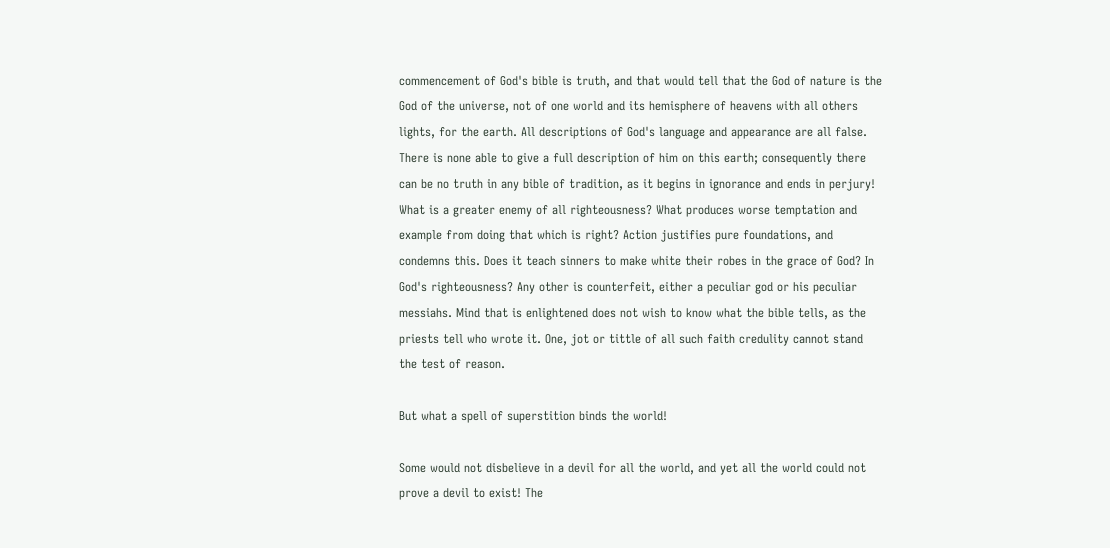commencement of God's bible is truth, and that would tell that the God of nature is the God of the universe, not of one world and its hemisphere of heavens with all others lights, for the earth. All descriptions of God's language and appearance are all false. There is none able to give a full description of him on this earth; consequently there can be no truth in any bible of tradition, as it begins in ignorance and ends in perjury! What is a greater enemy of all righteousness? What produces worse temptation and example from doing that which is right? Action justifies pure foundations, and condemns this. Does it teach sinners to make white their robes in the grace of God? In God's righteousness? Any other is counterfeit, either a peculiar god or his peculiar messiahs. Mind that is enlightened does not wish to know what the bible tells, as the priests tell who wrote it. One, jot or tittle of all such faith credulity cannot stand the test of reason.

But what a spell of superstition binds the world!

Some would not disbelieve in a devil for all the world, and yet all the world could not prove a devil to exist! The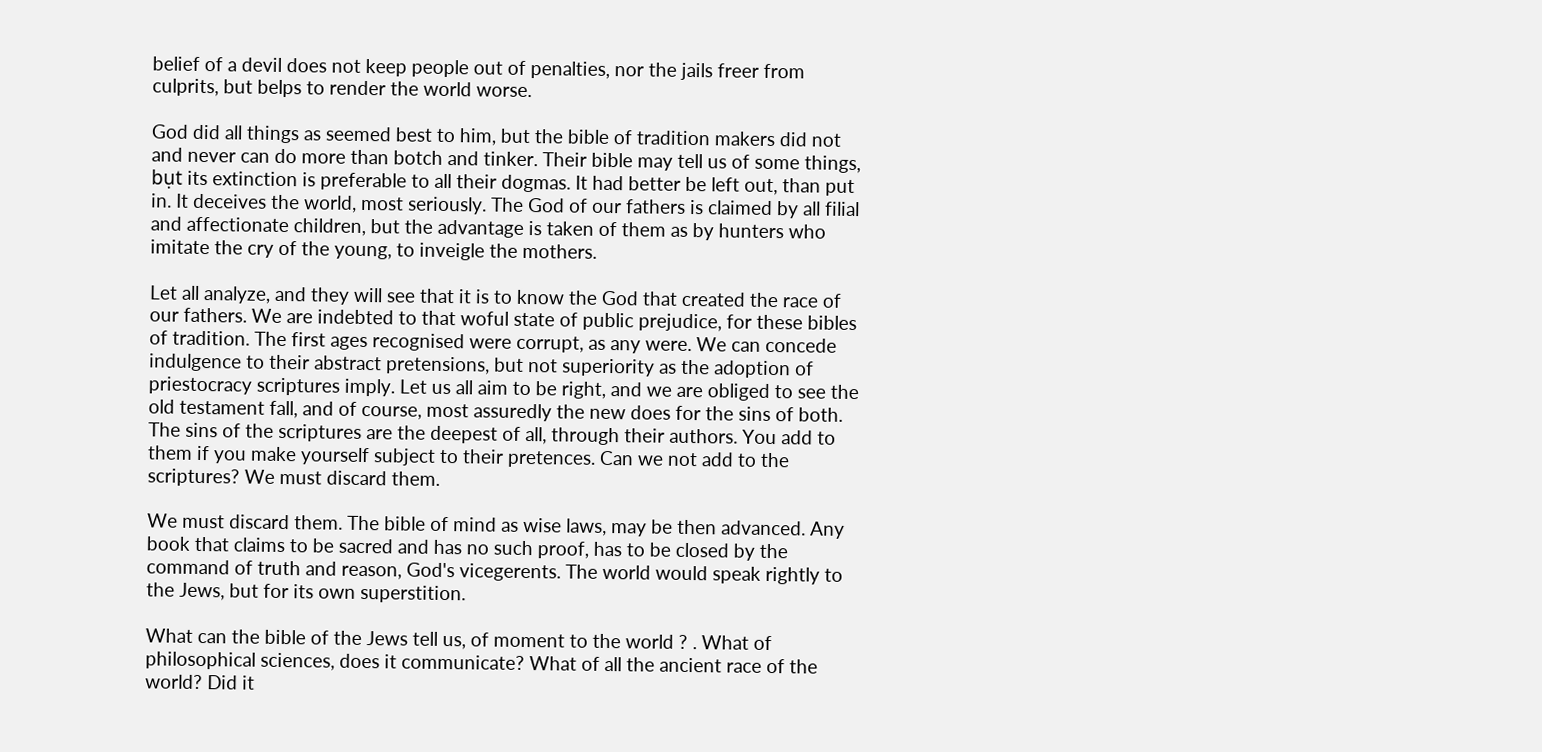belief of a devil does not keep people out of penalties, nor the jails freer from culprits, but belps to render the world worse.

God did all things as seemed best to him, but the bible of tradition makers did not and never can do more than botch and tinker. Their bible may tell us of some things, bụt its extinction is preferable to all their dogmas. It had better be left out, than put in. It deceives the world, most seriously. The God of our fathers is claimed by all filial and affectionate children, but the advantage is taken of them as by hunters who imitate the cry of the young, to inveigle the mothers.

Let all analyze, and they will see that it is to know the God that created the race of our fathers. We are indebted to that woful state of public prejudice, for these bibles of tradition. The first ages recognised were corrupt, as any were. We can concede indulgence to their abstract pretensions, but not superiority as the adoption of priestocracy scriptures imply. Let us all aim to be right, and we are obliged to see the old testament fall, and of course, most assuredly the new does for the sins of both. The sins of the scriptures are the deepest of all, through their authors. You add to them if you make yourself subject to their pretences. Can we not add to the scriptures? We must discard them.

We must discard them. The bible of mind as wise laws, may be then advanced. Any book that claims to be sacred and has no such proof, has to be closed by the command of truth and reason, God's vicegerents. The world would speak rightly to the Jews, but for its own superstition.

What can the bible of the Jews tell us, of moment to the world ? . What of philosophical sciences, does it communicate? What of all the ancient race of the world? Did it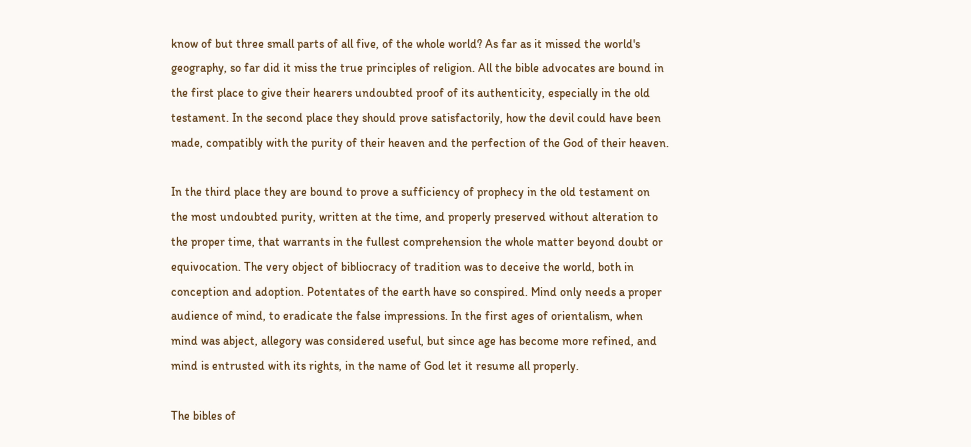know of but three small parts of all five, of the whole world? As far as it missed the world's geography, so far did it miss the true principles of religion. All the bible advocates are bound in the first place to give their hearers undoubted proof of its authenticity, especially in the old testament. In the second place they should prove satisfactorily, how the devil could have been made, compatibly with the purity of their heaven and the perfection of the God of their heaven.

In the third place they are bound to prove a sufficiency of prophecy in the old testament on the most undoubted purity, written at the time, and properly preserved without alteration to the proper time, that warrants in the fullest comprehension the whole matter beyond doubt or equivocation. The very object of bibliocracy of tradition was to deceive the world, both in conception and adoption. Potentates of the earth have so conspired. Mind only needs a proper audience of mind, to eradicate the false impressions. In the first ages of orientalism, when mind was abject, allegory was considered useful, but since age has become more refined, and mind is entrusted with its rights, in the name of God let it resume all properly.

The bibles of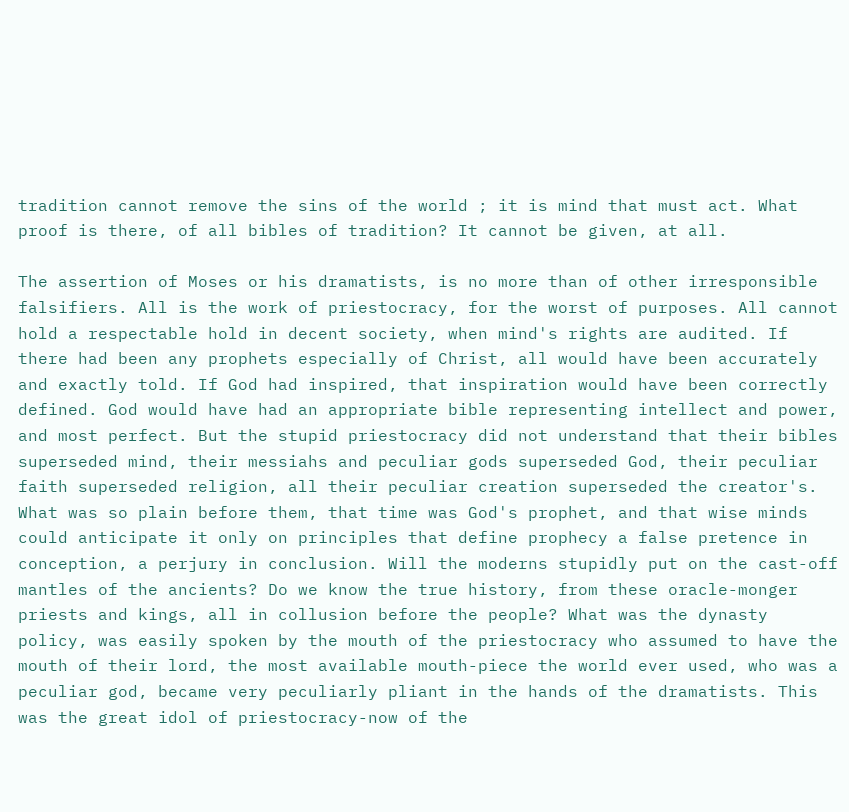tradition cannot remove the sins of the world ; it is mind that must act. What proof is there, of all bibles of tradition? It cannot be given, at all.

The assertion of Moses or his dramatists, is no more than of other irresponsible falsifiers. All is the work of priestocracy, for the worst of purposes. All cannot hold a respectable hold in decent society, when mind's rights are audited. If there had been any prophets especially of Christ, all would have been accurately and exactly told. If God had inspired, that inspiration would have been correctly defined. God would have had an appropriate bible representing intellect and power, and most perfect. But the stupid priestocracy did not understand that their bibles superseded mind, their messiahs and peculiar gods superseded God, their peculiar faith superseded religion, all their peculiar creation superseded the creator's. What was so plain before them, that time was God's prophet, and that wise minds could anticipate it only on principles that define prophecy a false pretence in conception, a perjury in conclusion. Will the moderns stupidly put on the cast-off mantles of the ancients? Do we know the true history, from these oracle-monger priests and kings, all in collusion before the people? What was the dynasty policy, was easily spoken by the mouth of the priestocracy who assumed to have the mouth of their lord, the most available mouth-piece the world ever used, who was a peculiar god, became very peculiarly pliant in the hands of the dramatists. This was the great idol of priestocracy-now of the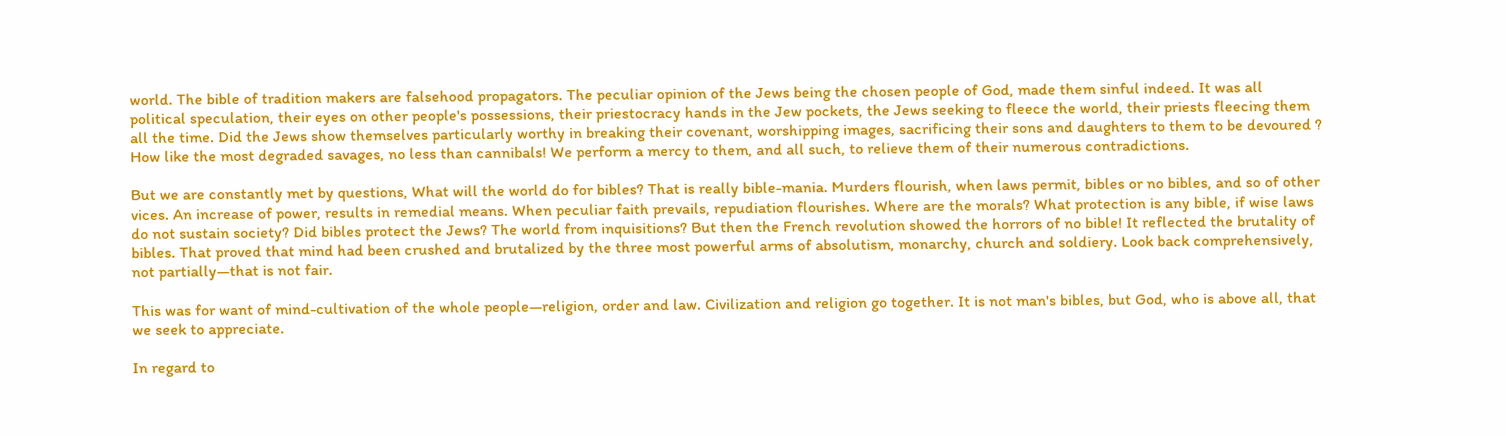world. The bible of tradition makers are falsehood propagators. The peculiar opinion of the Jews being the chosen people of God, made them sinful indeed. It was all political speculation, their eyes on other people's possessions, their priestocracy hands in the Jew pockets, the Jews seeking to fleece the world, their priests fleecing them all the time. Did the Jews show themselves particularly worthy in breaking their covenant, worshipping images, sacrificing their sons and daughters to them to be devoured ? How like the most degraded savages, no less than cannibals! We perform a mercy to them, and all such, to relieve them of their numerous contradictions.

But we are constantly met by questions, What will the world do for bibles? That is really bible-mania. Murders flourish, when laws permit, bibles or no bibles, and so of other vices. An increase of power, results in remedial means. When peculiar faith prevails, repudiation flourishes. Where are the morals? What protection is any bible, if wise laws do not sustain society? Did bibles protect the Jews? The world from inquisitions? But then the French revolution showed the horrors of no bible! It reflected the brutality of bibles. That proved that mind had been crushed and brutalized by the three most powerful arms of absolutism, monarchy, church and soldiery. Look back comprehensively, not partially—that is not fair.

This was for want of mind-cultivation of the whole people—religion, order and law. Civilization and religion go together. It is not man's bibles, but God, who is above all, that we seek to appreciate.

In regard to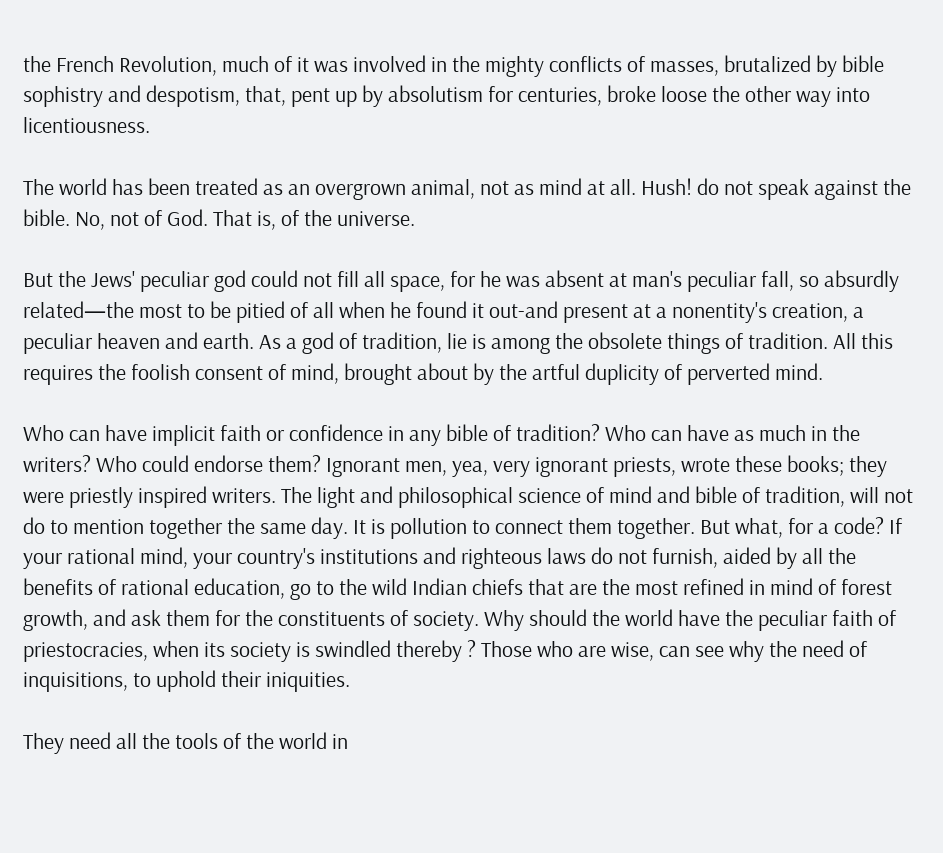the French Revolution, much of it was involved in the mighty conflicts of masses, brutalized by bible sophistry and despotism, that, pent up by absolutism for centuries, broke loose the other way into licentiousness.

The world has been treated as an overgrown animal, not as mind at all. Hush! do not speak against the bible. No, not of God. That is, of the universe.

But the Jews' peculiar god could not fill all space, for he was absent at man's peculiar fall, so absurdly related—the most to be pitied of all when he found it out-and present at a nonentity's creation, a peculiar heaven and earth. As a god of tradition, lie is among the obsolete things of tradition. All this requires the foolish consent of mind, brought about by the artful duplicity of perverted mind.

Who can have implicit faith or confidence in any bible of tradition? Who can have as much in the writers? Who could endorse them? Ignorant men, yea, very ignorant priests, wrote these books; they were priestly inspired writers. The light and philosophical science of mind and bible of tradition, will not do to mention together the same day. It is pollution to connect them together. But what, for a code? If your rational mind, your country's institutions and righteous laws do not furnish, aided by all the benefits of rational education, go to the wild Indian chiefs that are the most refined in mind of forest growth, and ask them for the constituents of society. Why should the world have the peculiar faith of priestocracies, when its society is swindled thereby ? Those who are wise, can see why the need of inquisitions, to uphold their iniquities.

They need all the tools of the world in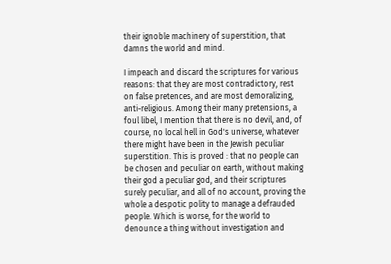their ignoble machinery of superstition, that damns the world and mind.

I impeach and discard the scriptures for various reasons: that they are most contradictory, rest on false pretences, and are most demoralizing, anti-religious. Among their many pretensions, a foul libel, I mention that there is no devil, and, of course, no local hell in God's universe, whatever there might have been in the Jewish peculiar superstition. This is proved : that no people can be chosen and peculiar on earth, without making their god a peculiar god, and their scriptures surely peculiar, and all of no account, proving the whole a despotic polity to manage a defrauded people. Which is worse, for the world to denounce a thing without investigation and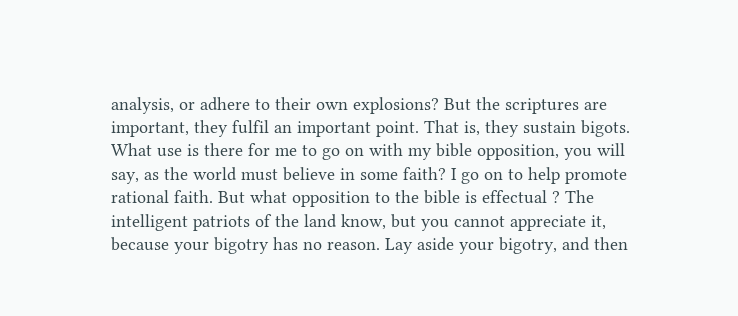analysis, or adhere to their own explosions? But the scriptures are important, they fulfil an important point. That is, they sustain bigots. What use is there for me to go on with my bible opposition, you will say, as the world must believe in some faith? I go on to help promote rational faith. But what opposition to the bible is effectual ? The intelligent patriots of the land know, but you cannot appreciate it, because your bigotry has no reason. Lay aside your bigotry, and then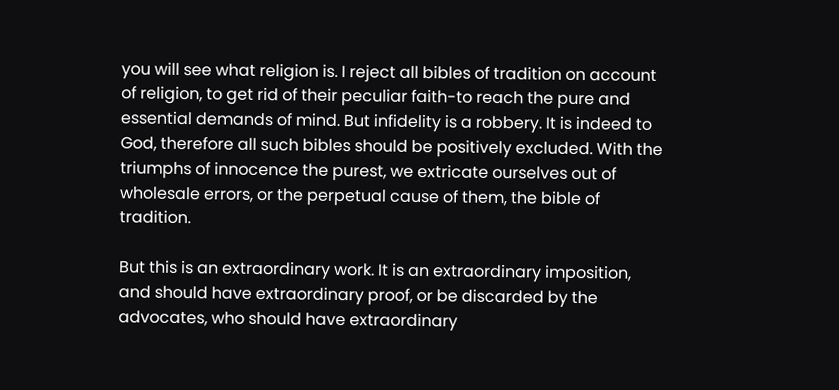you will see what religion is. I reject all bibles of tradition on account of religion, to get rid of their peculiar faith-to reach the pure and essential demands of mind. But infidelity is a robbery. It is indeed to God, therefore all such bibles should be positively excluded. With the triumphs of innocence the purest, we extricate ourselves out of wholesale errors, or the perpetual cause of them, the bible of tradition.

But this is an extraordinary work. It is an extraordinary imposition, and should have extraordinary proof, or be discarded by the advocates, who should have extraordinary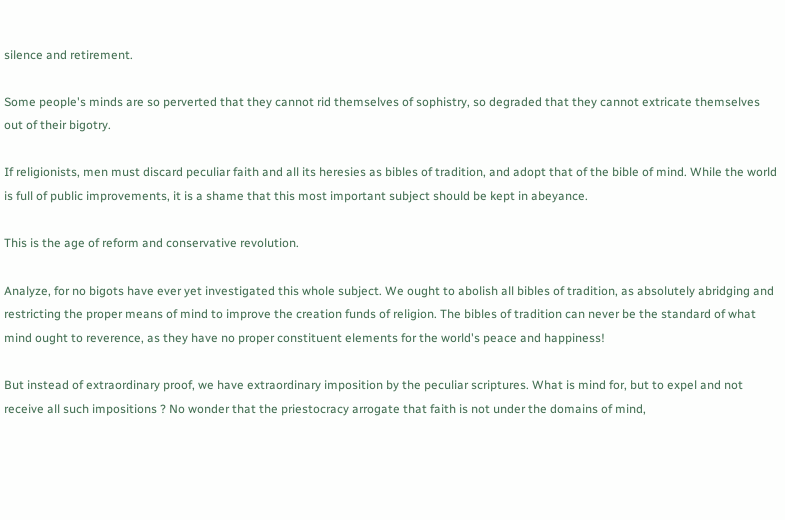silence and retirement.

Some people's minds are so perverted that they cannot rid themselves of sophistry, so degraded that they cannot extricate themselves out of their bigotry.

If religionists, men must discard peculiar faith and all its heresies as bibles of tradition, and adopt that of the bible of mind. While the world is full of public improvements, it is a shame that this most important subject should be kept in abeyance.

This is the age of reform and conservative revolution.

Analyze, for no bigots have ever yet investigated this whole subject. We ought to abolish all bibles of tradition, as absolutely abridging and restricting the proper means of mind to improve the creation funds of religion. The bibles of tradition can never be the standard of what mind ought to reverence, as they have no proper constituent elements for the world's peace and happiness!

But instead of extraordinary proof, we have extraordinary imposition by the peculiar scriptures. What is mind for, but to expel and not receive all such impositions ? No wonder that the priestocracy arrogate that faith is not under the domains of mind,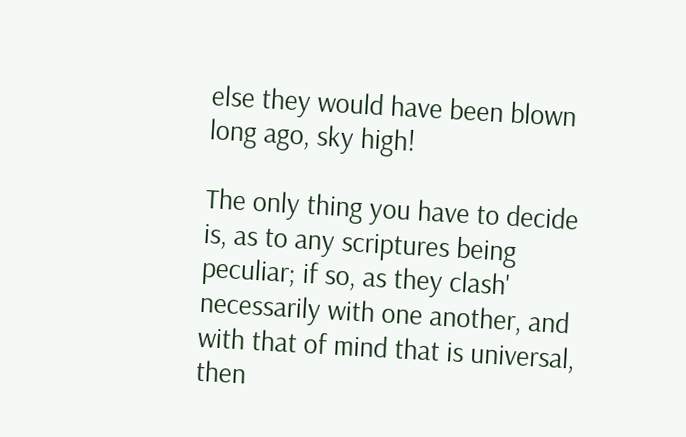else they would have been blown long ago, sky high!

The only thing you have to decide is, as to any scriptures being peculiar; if so, as they clash' necessarily with one another, and with that of mind that is universal, then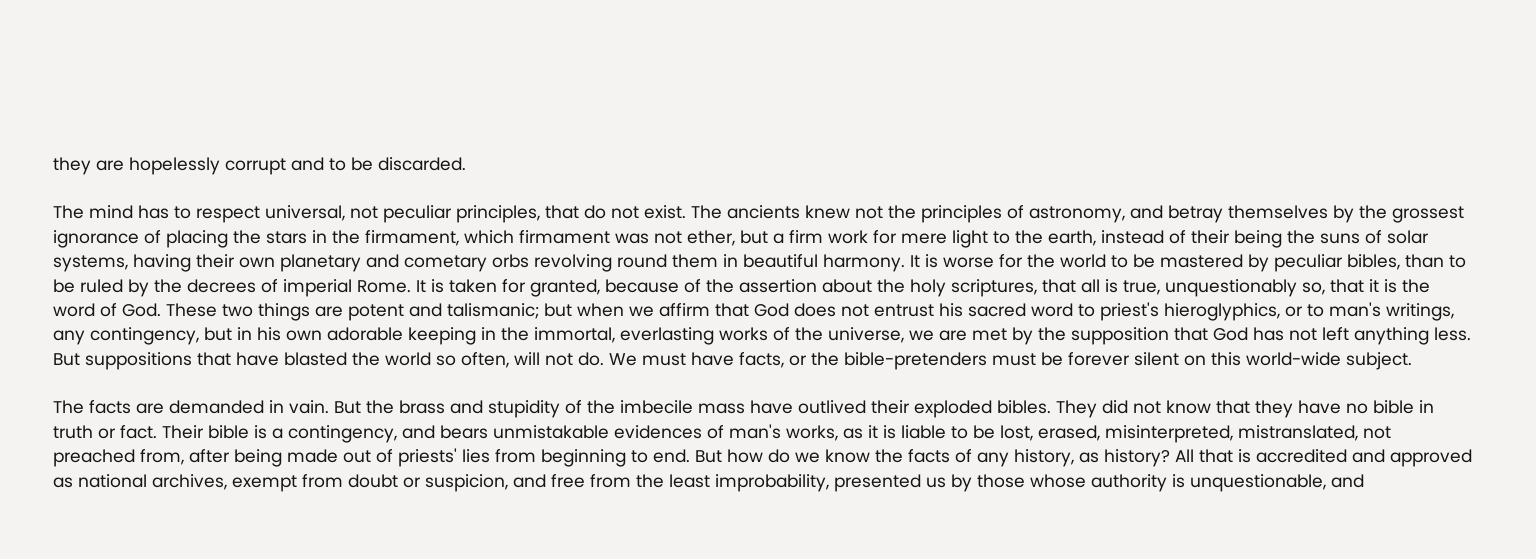they are hopelessly corrupt and to be discarded.

The mind has to respect universal, not peculiar principles, that do not exist. The ancients knew not the principles of astronomy, and betray themselves by the grossest ignorance of placing the stars in the firmament, which firmament was not ether, but a firm work for mere light to the earth, instead of their being the suns of solar systems, having their own planetary and cometary orbs revolving round them in beautiful harmony. It is worse for the world to be mastered by peculiar bibles, than to be ruled by the decrees of imperial Rome. It is taken for granted, because of the assertion about the holy scriptures, that all is true, unquestionably so, that it is the word of God. These two things are potent and talismanic; but when we affirm that God does not entrust his sacred word to priest's hieroglyphics, or to man's writings, any contingency, but in his own adorable keeping in the immortal, everlasting works of the universe, we are met by the supposition that God has not left anything less. But suppositions that have blasted the world so often, will not do. We must have facts, or the bible-pretenders must be forever silent on this world-wide subject.

The facts are demanded in vain. But the brass and stupidity of the imbecile mass have outlived their exploded bibles. They did not know that they have no bible in truth or fact. Their bible is a contingency, and bears unmistakable evidences of man's works, as it is liable to be lost, erased, misinterpreted, mistranslated, not preached from, after being made out of priests' lies from beginning to end. But how do we know the facts of any history, as history? All that is accredited and approved as national archives, exempt from doubt or suspicion, and free from the least improbability, presented us by those whose authority is unquestionable, and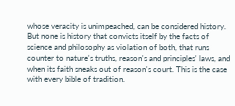whose veracity is unimpeached, can be considered history. But none is history that convicts itself by the facts of science and philosophy as violation of both, that runs counter to nature's truths, reason's and principles' laws, and when its faith sneaks out of reason's court. This is the case with every bible of tradition.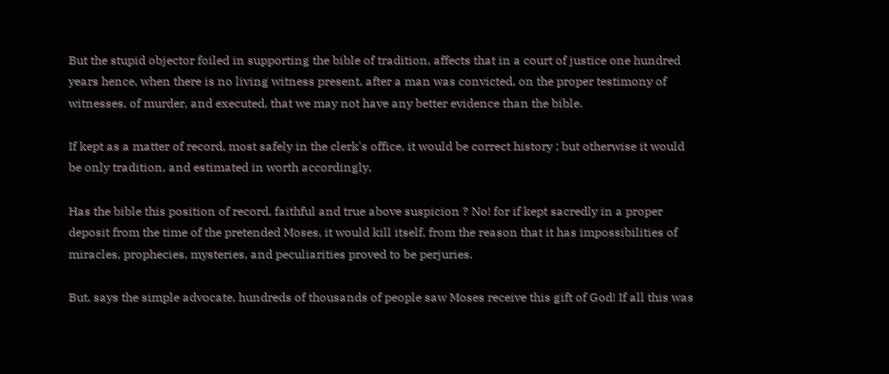But the stupid objector foiled in supporting the bible of tradition, affects that in a court of justice one hundred years hence, when there is no living witness present, after a man was convicted, on the proper testimony of witnesses, of murder, and executed, that we may not have any better evidence than the bible.

If kept as a matter of record, most safely in the clerk's office, it would be correct history ; but otherwise it would be only tradition, and estimated in worth accordingly,

Has the bible this position of record, faithful and true above suspicion ? No! for if kept sacredly in a proper deposit from the time of the pretended Moses, it would kill itself, from the reason that it has impossibilities of miracles, prophecies, mysteries, and peculiarities proved to be perjuries.

But, says the simple advocate, hundreds of thousands of people saw Moses receive this gift of God! If all this was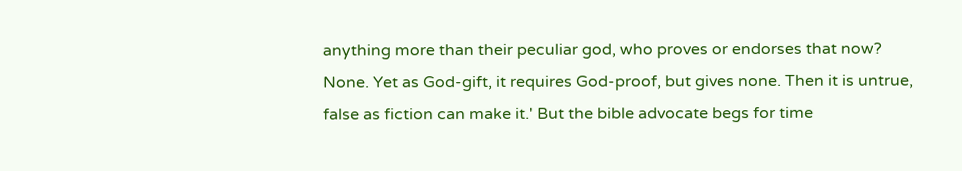anything more than their peculiar god, who proves or endorses that now? None. Yet as God-gift, it requires God-proof, but gives none. Then it is untrue, false as fiction can make it.' But the bible advocate begs for time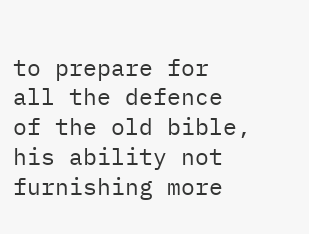to prepare for all the defence of the old bible, his ability not furnishing more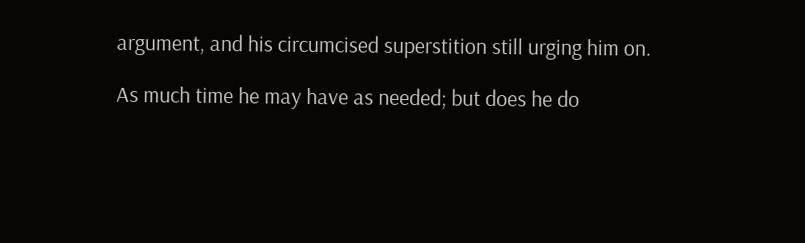argument, and his circumcised superstition still urging him on.

As much time he may have as needed; but does he do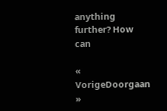anything further? How can

« VorigeDoorgaan »